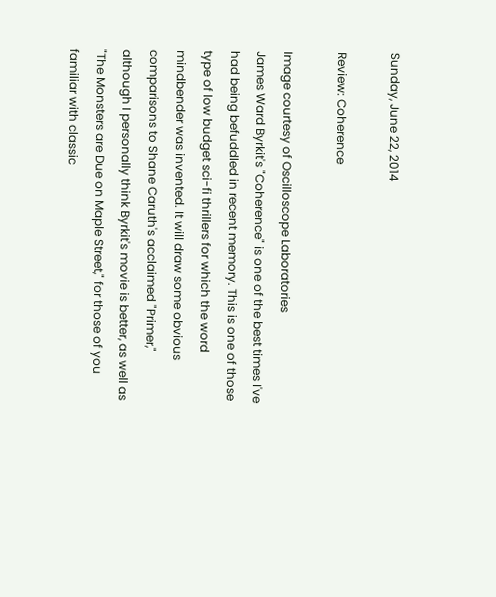Sunday, June 22, 2014

Review: Coherence

Image courtesy of Oscilloscope Laboratories
James Ward Byrkit's "Coherence" is one of the best times I've had being befuddled in recent memory. This is one of those type of low budget sci-fi thrillers for which the word mindbender was invented. It will draw some obvious comparisons to Shane Caruth's acclaimed "Primer," although I personally think Byrkit's movie is better, as well as "The Monsters are Due on Maple Street," for those of you familiar with classic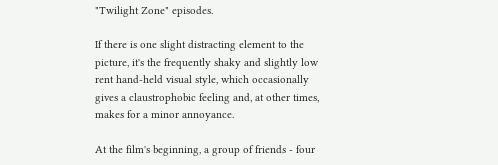"Twilight Zone" episodes.

If there is one slight distracting element to the picture, it's the frequently shaky and slightly low rent hand-held visual style, which occasionally gives a claustrophobic feeling and, at other times, makes for a minor annoyance.

At the film's beginning, a group of friends - four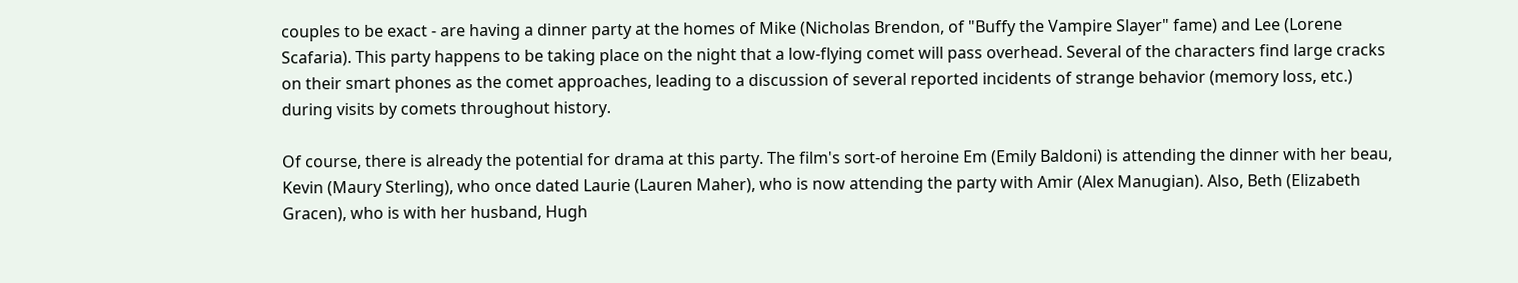couples to be exact - are having a dinner party at the homes of Mike (Nicholas Brendon, of "Buffy the Vampire Slayer" fame) and Lee (Lorene Scafaria). This party happens to be taking place on the night that a low-flying comet will pass overhead. Several of the characters find large cracks on their smart phones as the comet approaches, leading to a discussion of several reported incidents of strange behavior (memory loss, etc.) during visits by comets throughout history.

Of course, there is already the potential for drama at this party. The film's sort-of heroine Em (Emily Baldoni) is attending the dinner with her beau, Kevin (Maury Sterling), who once dated Laurie (Lauren Maher), who is now attending the party with Amir (Alex Manugian). Also, Beth (Elizabeth Gracen), who is with her husband, Hugh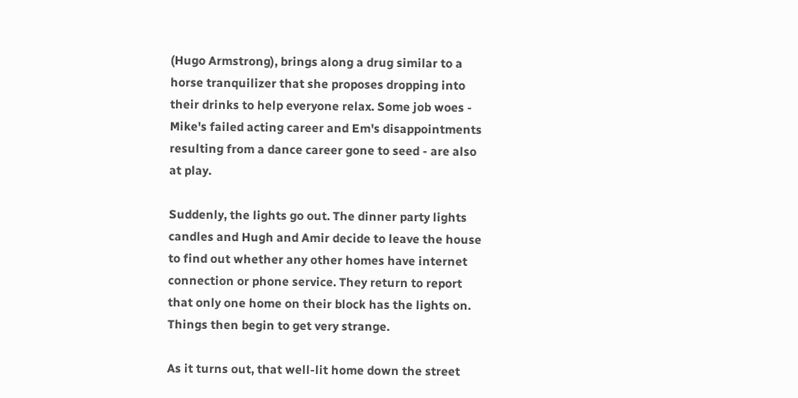(Hugo Armstrong), brings along a drug similar to a horse tranquilizer that she proposes dropping into their drinks to help everyone relax. Some job woes - Mike's failed acting career and Em's disappointments resulting from a dance career gone to seed - are also at play.

Suddenly, the lights go out. The dinner party lights candles and Hugh and Amir decide to leave the house to find out whether any other homes have internet connection or phone service. They return to report that only one home on their block has the lights on. Things then begin to get very strange.

As it turns out, that well-lit home down the street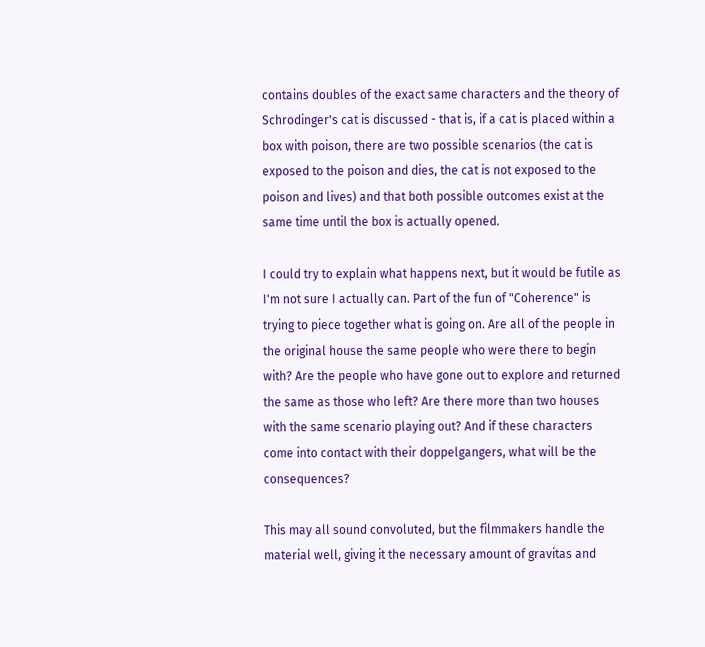contains doubles of the exact same characters and the theory of Schrodinger's cat is discussed - that is, if a cat is placed within a box with poison, there are two possible scenarios (the cat is exposed to the poison and dies, the cat is not exposed to the poison and lives) and that both possible outcomes exist at the same time until the box is actually opened.

I could try to explain what happens next, but it would be futile as I'm not sure I actually can. Part of the fun of "Coherence" is trying to piece together what is going on. Are all of the people in the original house the same people who were there to begin with? Are the people who have gone out to explore and returned the same as those who left? Are there more than two houses with the same scenario playing out? And if these characters come into contact with their doppelgangers, what will be the consequences?

This may all sound convoluted, but the filmmakers handle the material well, giving it the necessary amount of gravitas and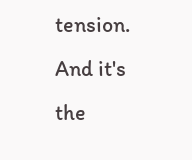tension. And it's the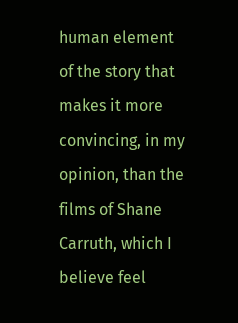human element of the story that makes it more convincing, in my opinion, than the films of Shane Carruth, which I believe feel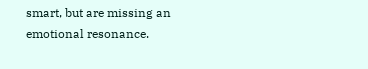smart, but are missing an emotional resonance.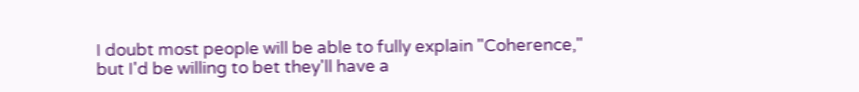I doubt most people will be able to fully explain "Coherence," but I'd be willing to bet they'll have a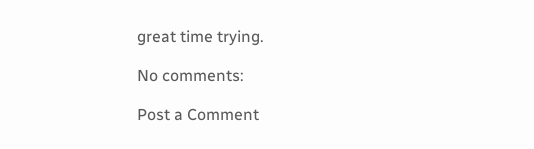great time trying.

No comments:

Post a Comment